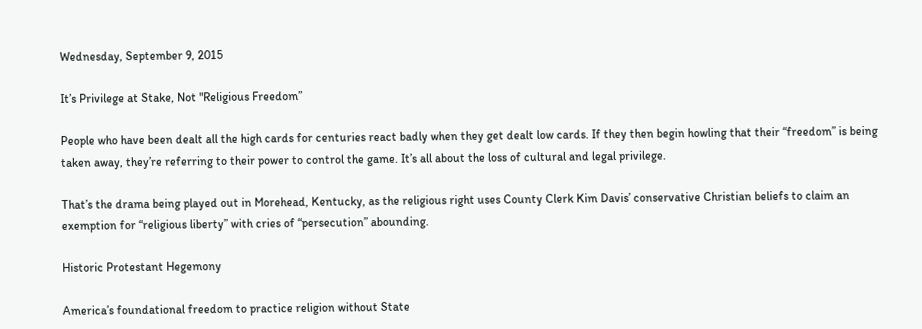Wednesday, September 9, 2015

It’s Privilege at Stake, Not "Religious Freedom”

People who have been dealt all the high cards for centuries react badly when they get dealt low cards. If they then begin howling that their “freedom” is being taken away, they’re referring to their power to control the game. It’s all about the loss of cultural and legal privilege.

That’s the drama being played out in Morehead, Kentucky, as the religious right uses County Clerk Kim Davis’ conservative Christian beliefs to claim an exemption for “religious liberty” with cries of “persecution” abounding.

Historic Protestant Hegemony

America’s foundational freedom to practice religion without State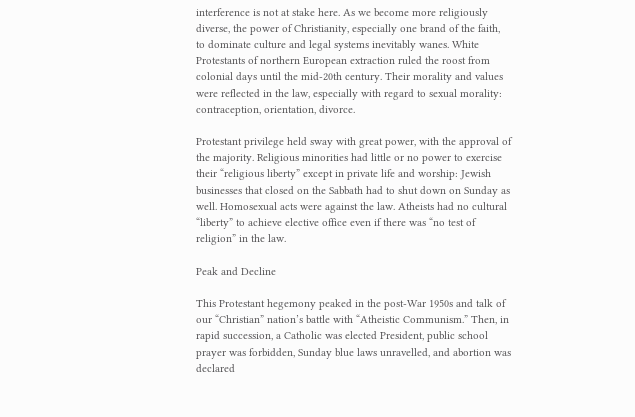interference is not at stake here. As we become more religiously diverse, the power of Christianity, especially one brand of the faith,  to dominate culture and legal systems inevitably wanes. White Protestants of northern European extraction ruled the roost from colonial days until the mid-20th century. Their morality and values were reflected in the law, especially with regard to sexual morality: contraception, orientation, divorce.

Protestant privilege held sway with great power, with the approval of the majority. Religious minorities had little or no power to exercise their “religious liberty” except in private life and worship: Jewish businesses that closed on the Sabbath had to shut down on Sunday as well. Homosexual acts were against the law. Atheists had no cultural “liberty” to achieve elective office even if there was “no test of religion” in the law.

Peak and Decline

This Protestant hegemony peaked in the post-War 1950s and talk of our “Christian” nation’s battle with “Atheistic Communism.” Then, in rapid succession, a Catholic was elected President, public school prayer was forbidden, Sunday blue laws unravelled, and abortion was declared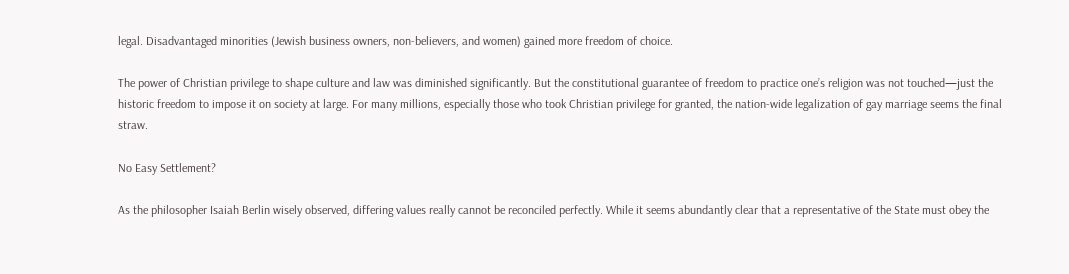legal. Disadvantaged minorities (Jewish business owners, non-believers, and women) gained more freedom of choice.

The power of Christian privilege to shape culture and law was diminished significantly. But the constitutional guarantee of freedom to practice one’s religion was not touched—just the historic freedom to impose it on society at large. For many millions, especially those who took Christian privilege for granted, the nation-wide legalization of gay marriage seems the final straw.

No Easy Settlement?

As the philosopher Isaiah Berlin wisely observed, differing values really cannot be reconciled perfectly. While it seems abundantly clear that a representative of the State must obey the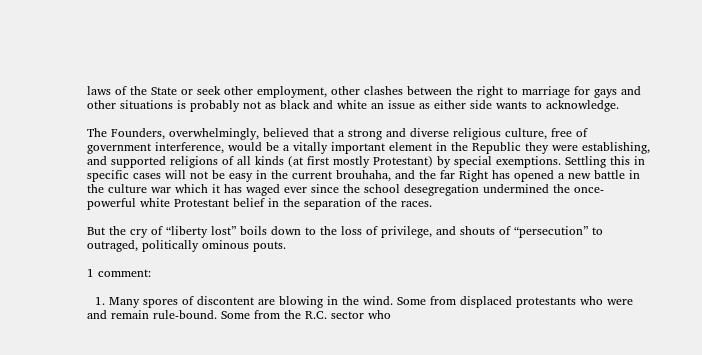laws of the State or seek other employment, other clashes between the right to marriage for gays and other situations is probably not as black and white an issue as either side wants to acknowledge.

The Founders, overwhelmingly, believed that a strong and diverse religious culture, free of government interference, would be a vitally important element in the Republic they were establishing, and supported religions of all kinds (at first mostly Protestant) by special exemptions. Settling this in specific cases will not be easy in the current brouhaha, and the far Right has opened a new battle in the culture war which it has waged ever since the school desegregation undermined the once-powerful white Protestant belief in the separation of the races.

But the cry of “liberty lost” boils down to the loss of privilege, and shouts of “persecution” to outraged, politically ominous pouts.

1 comment:

  1. Many spores of discontent are blowing in the wind. Some from displaced protestants who were and remain rule-bound. Some from the R.C. sector who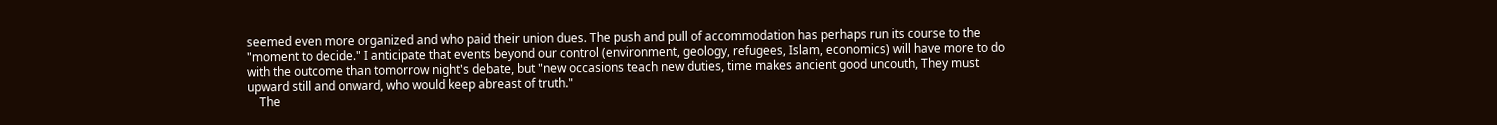seemed even more organized and who paid their union dues. The push and pull of accommodation has perhaps run its course to the "moment to decide." I anticipate that events beyond our control (environment, geology, refugees, Islam, economics) will have more to do with the outcome than tomorrow night's debate, but "new occasions teach new duties, time makes ancient good uncouth, They must upward still and onward, who would keep abreast of truth."
    The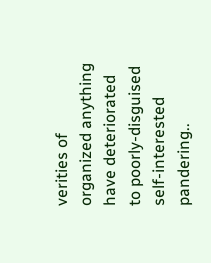verities of organized anything have deteriorated to poorly-disguised self-interested pandering..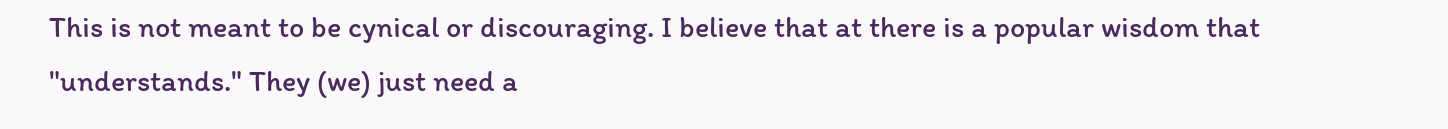This is not meant to be cynical or discouraging. I believe that at there is a popular wisdom that "understands." They (we) just need a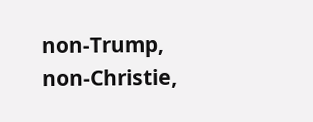non-Trump, non-Christie,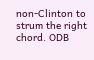non-Clinton to strum the right chord. ODB